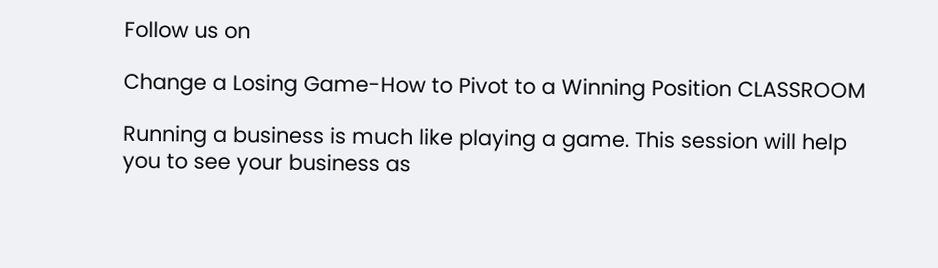Follow us on

Change a Losing Game-How to Pivot to a Winning Position CLASSROOM

Running a business is much like playing a game. This session will help you to see your business as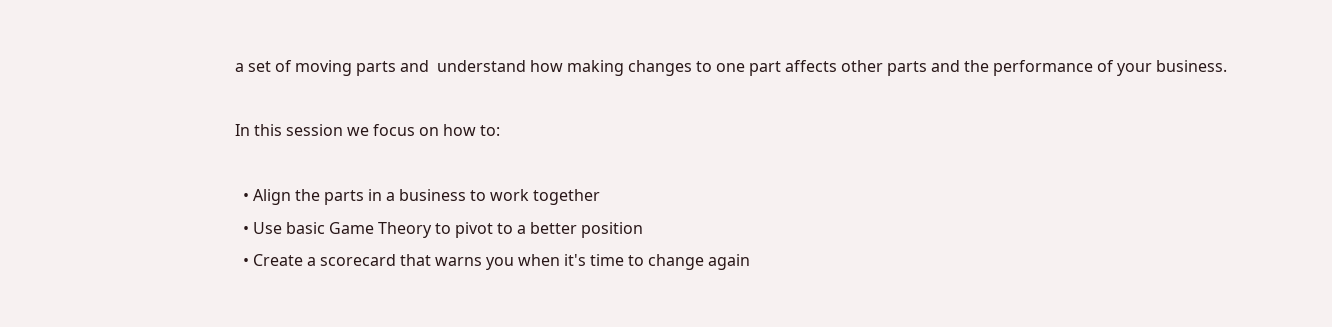a set of moving parts and  understand how making changes to one part affects other parts and the performance of your business.

In this session we focus on how to:

  • Align the parts in a business to work together
  • Use basic Game Theory to pivot to a better position
  • Create a scorecard that warns you when it's time to change again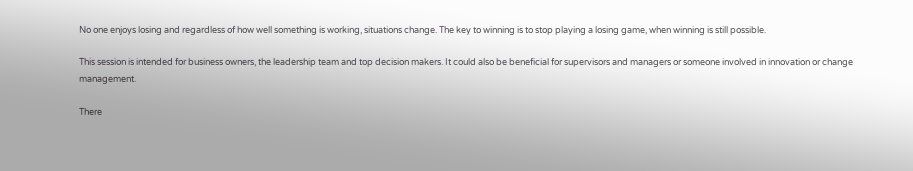No one enjoys losing and regardless of how well something is working, situations change. The key to winning is to stop playing a losing game, when winning is still possible.

This session is intended for business owners, the leadership team and top decision makers. It could also be beneficial for supervisors and managers or someone involved in innovation or change management.

There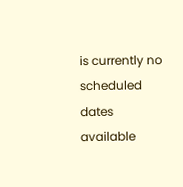is currently no scheduled dates available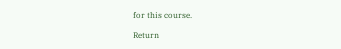for this course.

Return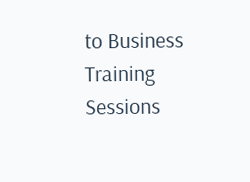to Business Training Sessions